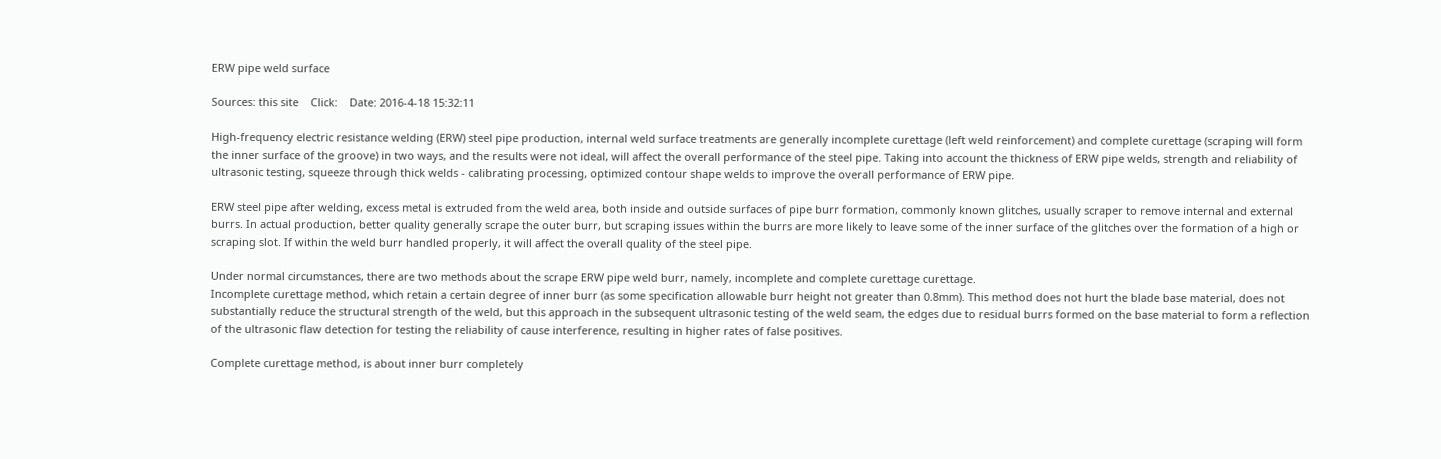ERW pipe weld surface

Sources: this site    Click:    Date: 2016-4-18 15:32:11

High-frequency electric resistance welding (ERW) steel pipe production, internal weld surface treatments are generally incomplete curettage (left weld reinforcement) and complete curettage (scraping will form the inner surface of the groove) in two ways, and the results were not ideal, will affect the overall performance of the steel pipe. Taking into account the thickness of ERW pipe welds, strength and reliability of ultrasonic testing, squeeze through thick welds - calibrating processing, optimized contour shape welds to improve the overall performance of ERW pipe.

ERW steel pipe after welding, excess metal is extruded from the weld area, both inside and outside surfaces of pipe burr formation, commonly known glitches, usually scraper to remove internal and external burrs. In actual production, better quality generally scrape the outer burr, but scraping issues within the burrs are more likely to leave some of the inner surface of the glitches over the formation of a high or scraping slot. If within the weld burr handled properly, it will affect the overall quality of the steel pipe.

Under normal circumstances, there are two methods about the scrape ERW pipe weld burr, namely, incomplete and complete curettage curettage.
Incomplete curettage method, which retain a certain degree of inner burr (as some specification allowable burr height not greater than 0.8mm). This method does not hurt the blade base material, does not substantially reduce the structural strength of the weld, but this approach in the subsequent ultrasonic testing of the weld seam, the edges due to residual burrs formed on the base material to form a reflection of the ultrasonic flaw detection for testing the reliability of cause interference, resulting in higher rates of false positives.

Complete curettage method, is about inner burr completely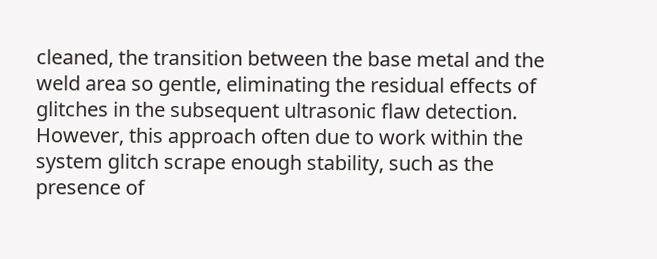cleaned, the transition between the base metal and the weld area so gentle, eliminating the residual effects of glitches in the subsequent ultrasonic flaw detection. However, this approach often due to work within the system glitch scrape enough stability, such as the presence of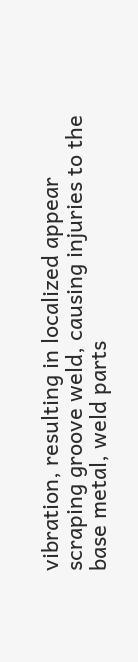vibration, resulting in localized appear scraping groove weld, causing injuries to the base metal, weld parts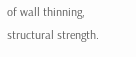of wall thinning, structural strength.